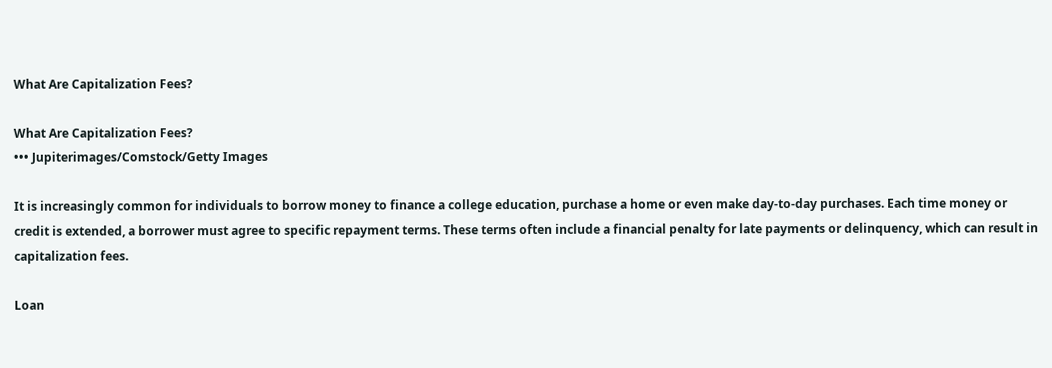What Are Capitalization Fees?

What Are Capitalization Fees?
••• Jupiterimages/Comstock/Getty Images

It is increasingly common for individuals to borrow money to finance a college education, purchase a home or even make day-to-day purchases. Each time money or credit is extended, a borrower must agree to specific repayment terms. These terms often include a financial penalty for late payments or delinquency, which can result in capitalization fees.

Loan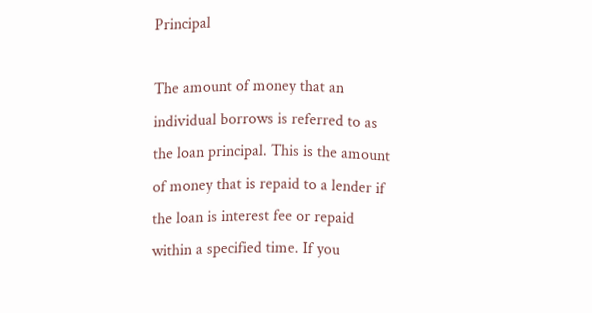Principal

The amount of money that an individual borrows is referred to as the loan principal. This is the amount of money that is repaid to a lender if the loan is interest fee or repaid within a specified time. If you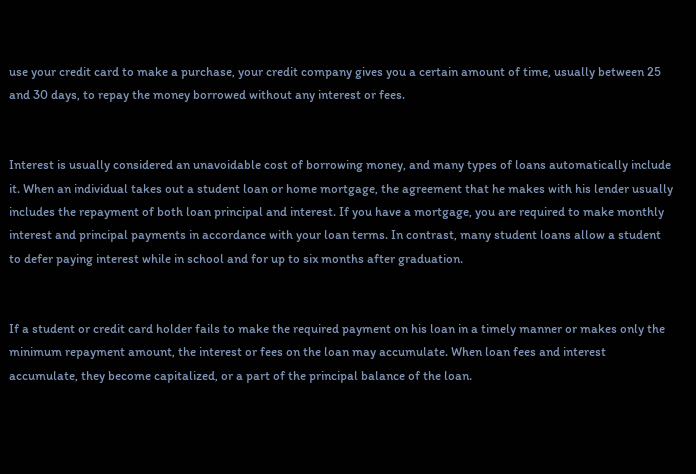use your credit card to make a purchase, your credit company gives you a certain amount of time, usually between 25 and 30 days, to repay the money borrowed without any interest or fees.


Interest is usually considered an unavoidable cost of borrowing money, and many types of loans automatically include it. When an individual takes out a student loan or home mortgage, the agreement that he makes with his lender usually includes the repayment of both loan principal and interest. If you have a mortgage, you are required to make monthly interest and principal payments in accordance with your loan terms. In contrast, many student loans allow a student to defer paying interest while in school and for up to six months after graduation.


If a student or credit card holder fails to make the required payment on his loan in a timely manner or makes only the minimum repayment amount, the interest or fees on the loan may accumulate. When loan fees and interest accumulate, they become capitalized, or a part of the principal balance of the loan.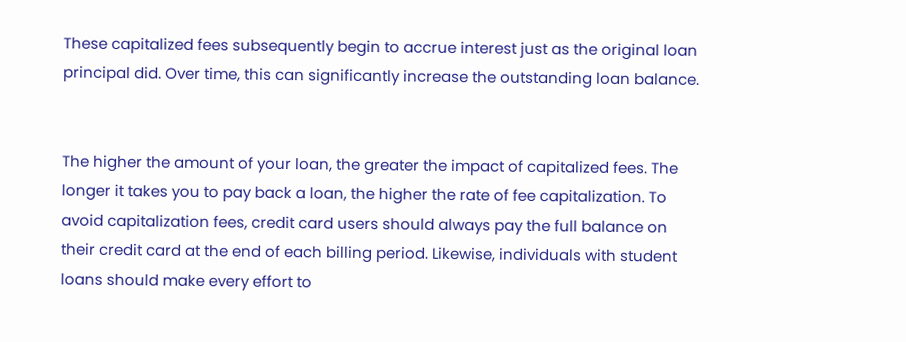These capitalized fees subsequently begin to accrue interest just as the original loan principal did. Over time, this can significantly increase the outstanding loan balance.


The higher the amount of your loan, the greater the impact of capitalized fees. The longer it takes you to pay back a loan, the higher the rate of fee capitalization. To avoid capitalization fees, credit card users should always pay the full balance on their credit card at the end of each billing period. Likewise, individuals with student loans should make every effort to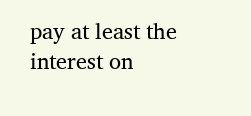pay at least the interest on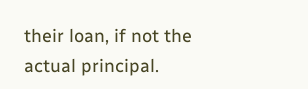their loan, if not the actual principal.